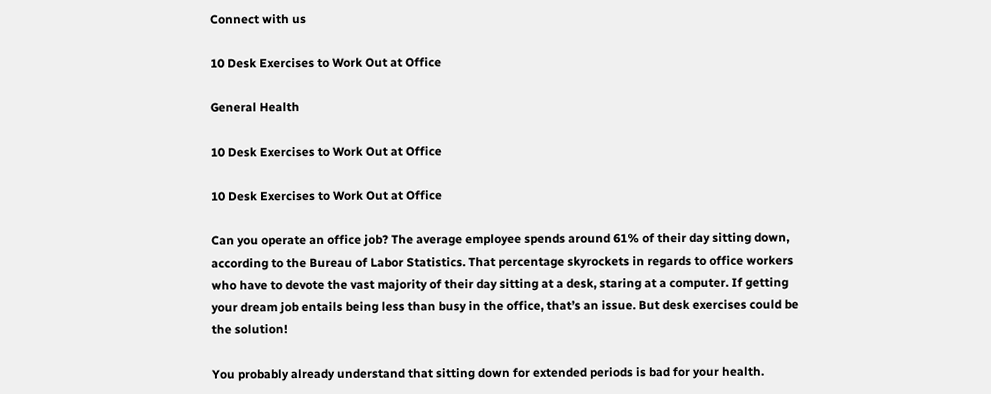Connect with us

10 Desk Exercises to Work Out at Office

General Health

10 Desk Exercises to Work Out at Office

10 Desk Exercises to Work Out at Office

Can you operate an office job? The average employee spends around 61% of their day sitting down, according to the Bureau of Labor Statistics. That percentage skyrockets in regards to office workers who have to devote the vast majority of their day sitting at a desk, staring at a computer. If getting your dream job entails being less than busy in the office, that’s an issue. But desk exercises could be the solution!

You probably already understand that sitting down for extended periods is bad for your health.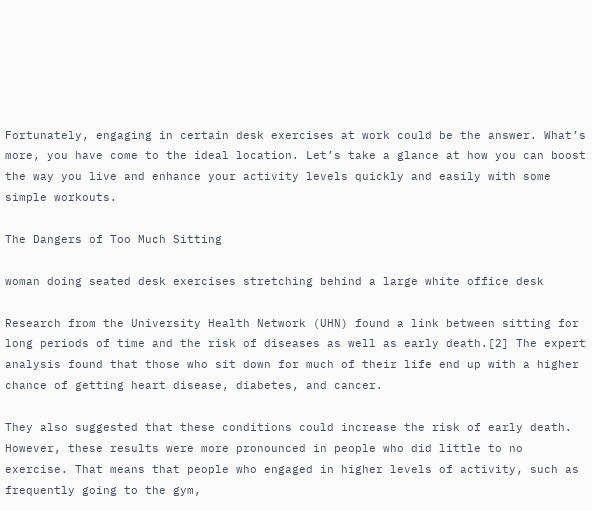Fortunately, engaging in certain desk exercises at work could be the answer. What’s more, you have come to the ideal location. Let’s take a glance at how you can boost the way you live and enhance your activity levels quickly and easily with some simple workouts.

The Dangers of Too Much Sitting

woman doing seated desk exercises stretching behind a large white office desk

Research from the University Health Network (UHN) found a link between sitting for long periods of time and the risk of diseases as well as early death.[2] The expert analysis found that those who sit down for much of their life end up with a higher chance of getting heart disease, diabetes, and cancer.

They also suggested that these conditions could increase the risk of early death. However, these results were more pronounced in people who did little to no exercise. That means that people who engaged in higher levels of activity, such as frequently going to the gym,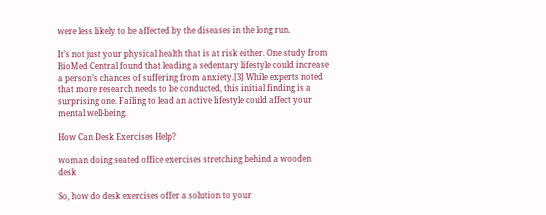were less likely to be affected by the diseases in the long run.

It’s not just your physical health that is at risk either. One study from BioMed Central found that leading a sedentary lifestyle could increase a person’s chances of suffering from anxiety.[3] While experts noted that more research needs to be conducted, this initial finding is a surprising one. Failing to lead an active lifestyle could affect your mental well-being.

How Can Desk Exercises Help?

woman doing seated office exercises stretching behind a wooden desk

So, how do desk exercises offer a solution to your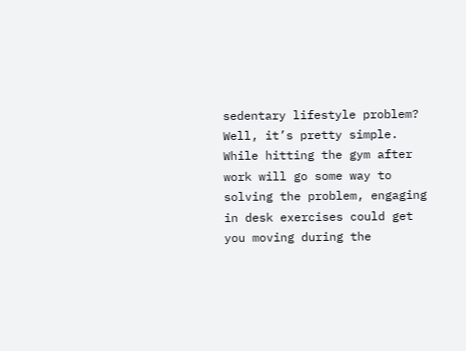sedentary lifestyle problem? Well, it’s pretty simple. While hitting the gym after work will go some way to solving the problem, engaging in desk exercises could get you moving during the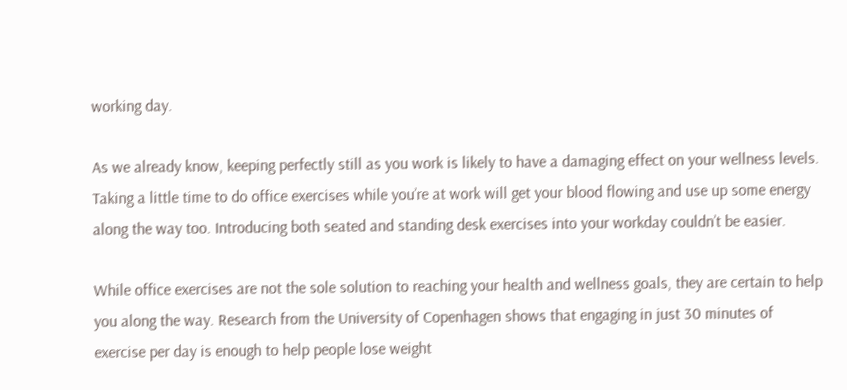working day.

As we already know, keeping perfectly still as you work is likely to have a damaging effect on your wellness levels. Taking a little time to do office exercises while you’re at work will get your blood flowing and use up some energy along the way too. Introducing both seated and standing desk exercises into your workday couldn’t be easier.

While office exercises are not the sole solution to reaching your health and wellness goals, they are certain to help you along the way. Research from the University of Copenhagen shows that engaging in just 30 minutes of exercise per day is enough to help people lose weight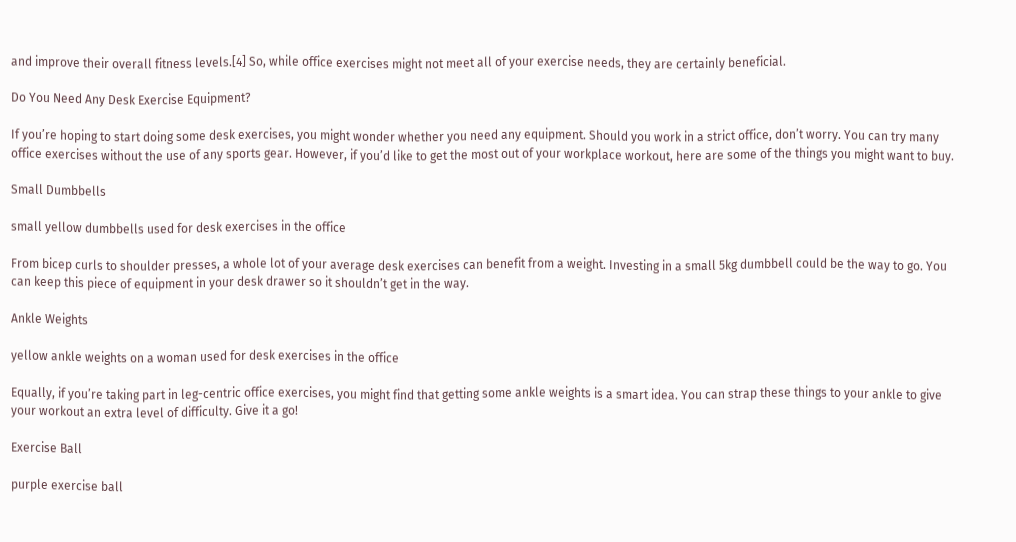and improve their overall fitness levels.[4] So, while office exercises might not meet all of your exercise needs, they are certainly beneficial.

Do You Need Any Desk Exercise Equipment?

If you’re hoping to start doing some desk exercises, you might wonder whether you need any equipment. Should you work in a strict office, don’t worry. You can try many office exercises without the use of any sports gear. However, if you’d like to get the most out of your workplace workout, here are some of the things you might want to buy.

Small Dumbbells

small yellow dumbbells used for desk exercises in the office

From bicep curls to shoulder presses, a whole lot of your average desk exercises can benefit from a weight. Investing in a small 5kg dumbbell could be the way to go. You can keep this piece of equipment in your desk drawer so it shouldn’t get in the way.

Ankle Weights

yellow ankle weights on a woman used for desk exercises in the office

Equally, if you’re taking part in leg-centric office exercises, you might find that getting some ankle weights is a smart idea. You can strap these things to your ankle to give your workout an extra level of difficulty. Give it a go!

Exercise Ball

purple exercise ball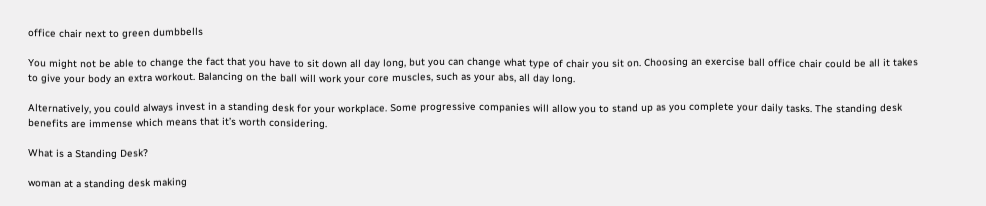office chair next to green dumbbells

You might not be able to change the fact that you have to sit down all day long, but you can change what type of chair you sit on. Choosing an exercise ball office chair could be all it takes to give your body an extra workout. Balancing on the ball will work your core muscles, such as your abs, all day long.

Alternatively, you could always invest in a standing desk for your workplace. Some progressive companies will allow you to stand up as you complete your daily tasks. The standing desk benefits are immense which means that it’s worth considering.

What is a Standing Desk?

woman at a standing desk making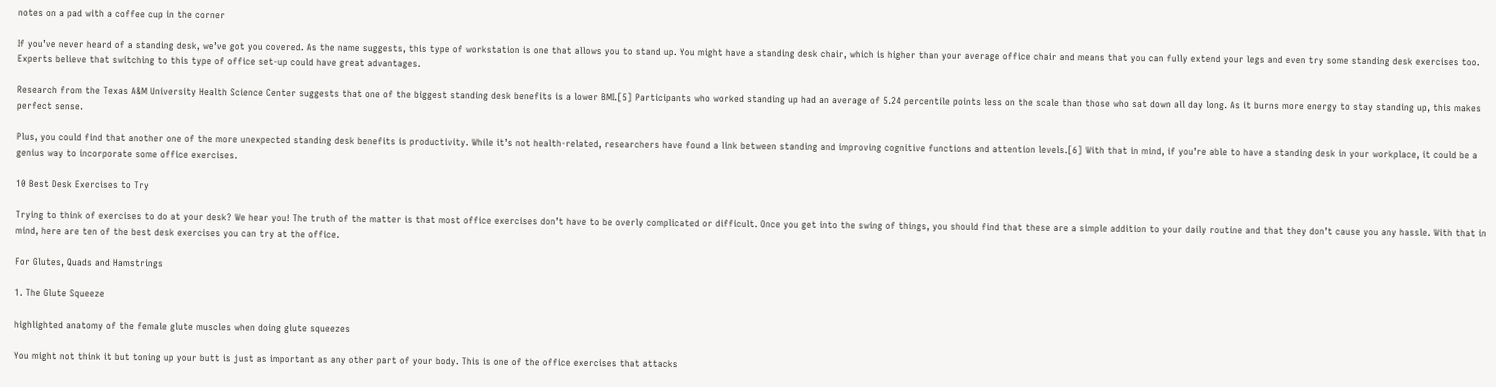notes on a pad with a coffee cup in the corner

If you’ve never heard of a standing desk, we’ve got you covered. As the name suggests, this type of workstation is one that allows you to stand up. You might have a standing desk chair, which is higher than your average office chair and means that you can fully extend your legs and even try some standing desk exercises too. Experts believe that switching to this type of office set-up could have great advantages.

Research from the Texas A&M University Health Science Center suggests that one of the biggest standing desk benefits is a lower BMI.[5] Participants who worked standing up had an average of 5.24 percentile points less on the scale than those who sat down all day long. As it burns more energy to stay standing up, this makes perfect sense.

Plus, you could find that another one of the more unexpected standing desk benefits is productivity. While it’s not health-related, researchers have found a link between standing and improving cognitive functions and attention levels.[6] With that in mind, if you’re able to have a standing desk in your workplace, it could be a genius way to incorporate some office exercises.

10 Best Desk Exercises to Try

Trying to think of exercises to do at your desk? We hear you! The truth of the matter is that most office exercises don’t have to be overly complicated or difficult. Once you get into the swing of things, you should find that these are a simple addition to your daily routine and that they don’t cause you any hassle. With that in mind, here are ten of the best desk exercises you can try at the office.

For Glutes, Quads and Hamstrings

1. The Glute Squeeze

highlighted anatomy of the female glute muscles when doing glute squeezes

You might not think it but toning up your butt is just as important as any other part of your body. This is one of the office exercises that attacks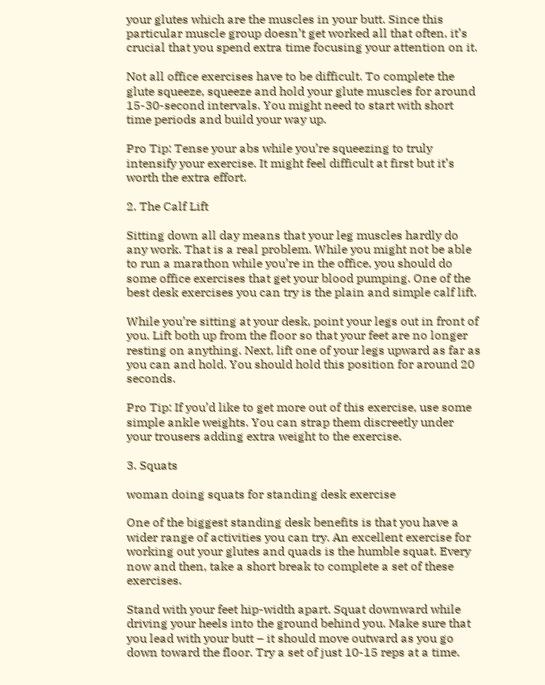your glutes which are the muscles in your butt. Since this particular muscle group doesn’t get worked all that often, it’s crucial that you spend extra time focusing your attention on it.

Not all office exercises have to be difficult. To complete the glute squeeze, squeeze and hold your glute muscles for around 15-30-second intervals. You might need to start with short time periods and build your way up.

Pro Tip: Tense your abs while you’re squeezing to truly intensify your exercise. It might feel difficult at first but it’s worth the extra effort.

2. The Calf Lift

Sitting down all day means that your leg muscles hardly do any work. That is a real problem. While you might not be able to run a marathon while you’re in the office, you should do some office exercises that get your blood pumping. One of the best desk exercises you can try is the plain and simple calf lift.

While you’re sitting at your desk, point your legs out in front of you. Lift both up from the floor so that your feet are no longer resting on anything. Next, lift one of your legs upward as far as you can and hold. You should hold this position for around 20 seconds.

Pro Tip: If you’d like to get more out of this exercise, use some simple ankle weights. You can strap them discreetly under your trousers adding extra weight to the exercise.

3. Squats

woman doing squats for standing desk exercise

One of the biggest standing desk benefits is that you have a wider range of activities you can try. An excellent exercise for working out your glutes and quads is the humble squat. Every now and then, take a short break to complete a set of these exercises.

Stand with your feet hip-width apart. Squat downward while driving your heels into the ground behind you. Make sure that you lead with your butt – it should move outward as you go down toward the floor. Try a set of just 10-15 reps at a time.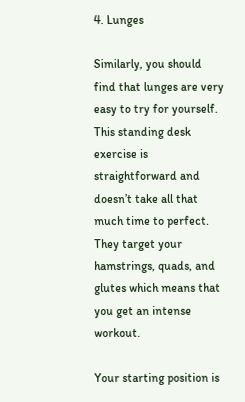4. Lunges

Similarly, you should find that lunges are very easy to try for yourself. This standing desk exercise is straightforward and doesn’t take all that much time to perfect. They target your hamstrings, quads, and glutes which means that you get an intense workout.

Your starting position is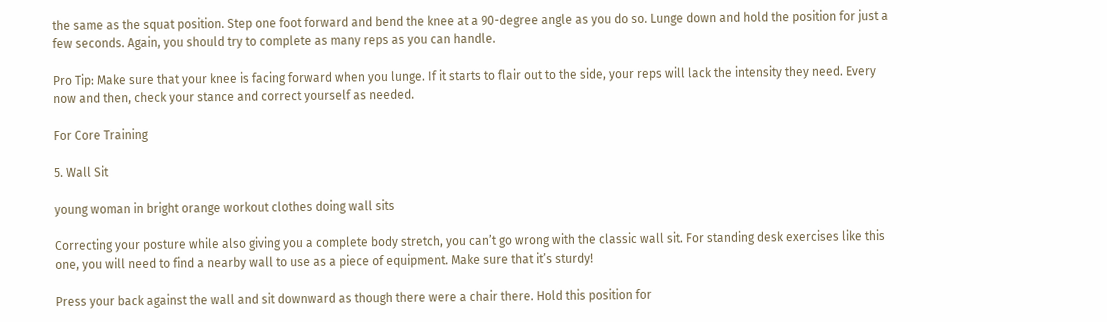the same as the squat position. Step one foot forward and bend the knee at a 90-degree angle as you do so. Lunge down and hold the position for just a few seconds. Again, you should try to complete as many reps as you can handle.

Pro Tip: Make sure that your knee is facing forward when you lunge. If it starts to flair out to the side, your reps will lack the intensity they need. Every now and then, check your stance and correct yourself as needed.

For Core Training

5. Wall Sit

young woman in bright orange workout clothes doing wall sits

Correcting your posture while also giving you a complete body stretch, you can’t go wrong with the classic wall sit. For standing desk exercises like this one, you will need to find a nearby wall to use as a piece of equipment. Make sure that it’s sturdy!

Press your back against the wall and sit downward as though there were a chair there. Hold this position for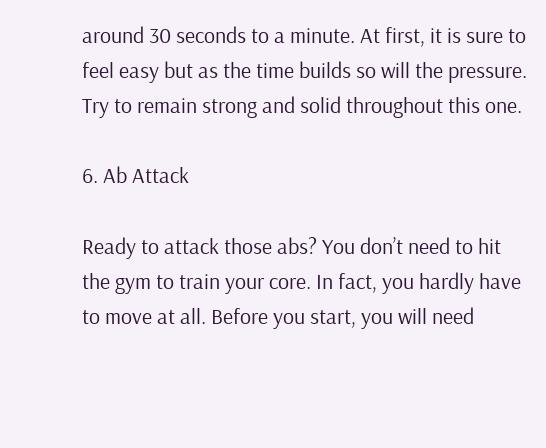around 30 seconds to a minute. At first, it is sure to feel easy but as the time builds so will the pressure. Try to remain strong and solid throughout this one.

6. Ab Attack

Ready to attack those abs? You don’t need to hit the gym to train your core. In fact, you hardly have to move at all. Before you start, you will need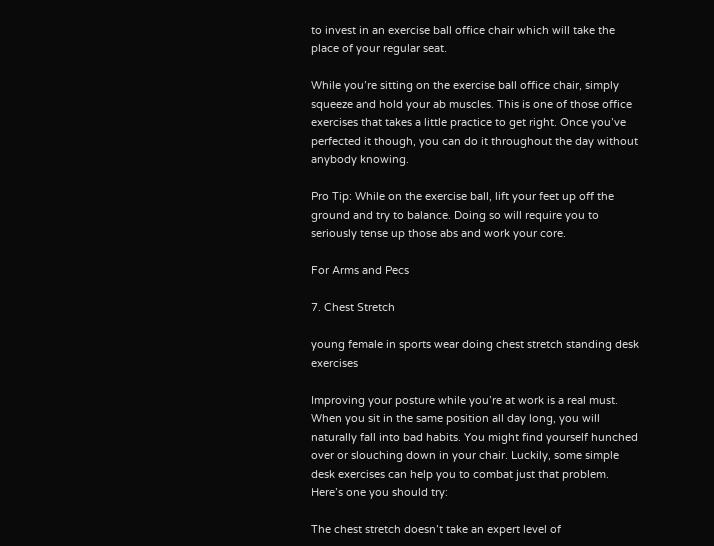to invest in an exercise ball office chair which will take the place of your regular seat.

While you’re sitting on the exercise ball office chair, simply squeeze and hold your ab muscles. This is one of those office exercises that takes a little practice to get right. Once you’ve perfected it though, you can do it throughout the day without anybody knowing.

Pro Tip: While on the exercise ball, lift your feet up off the ground and try to balance. Doing so will require you to seriously tense up those abs and work your core.

For Arms and Pecs

7. Chest Stretch

young female in sports wear doing chest stretch standing desk exercises

Improving your posture while you’re at work is a real must. When you sit in the same position all day long, you will naturally fall into bad habits. You might find yourself hunched over or slouching down in your chair. Luckily, some simple desk exercises can help you to combat just that problem. Here’s one you should try:

The chest stretch doesn’t take an expert level of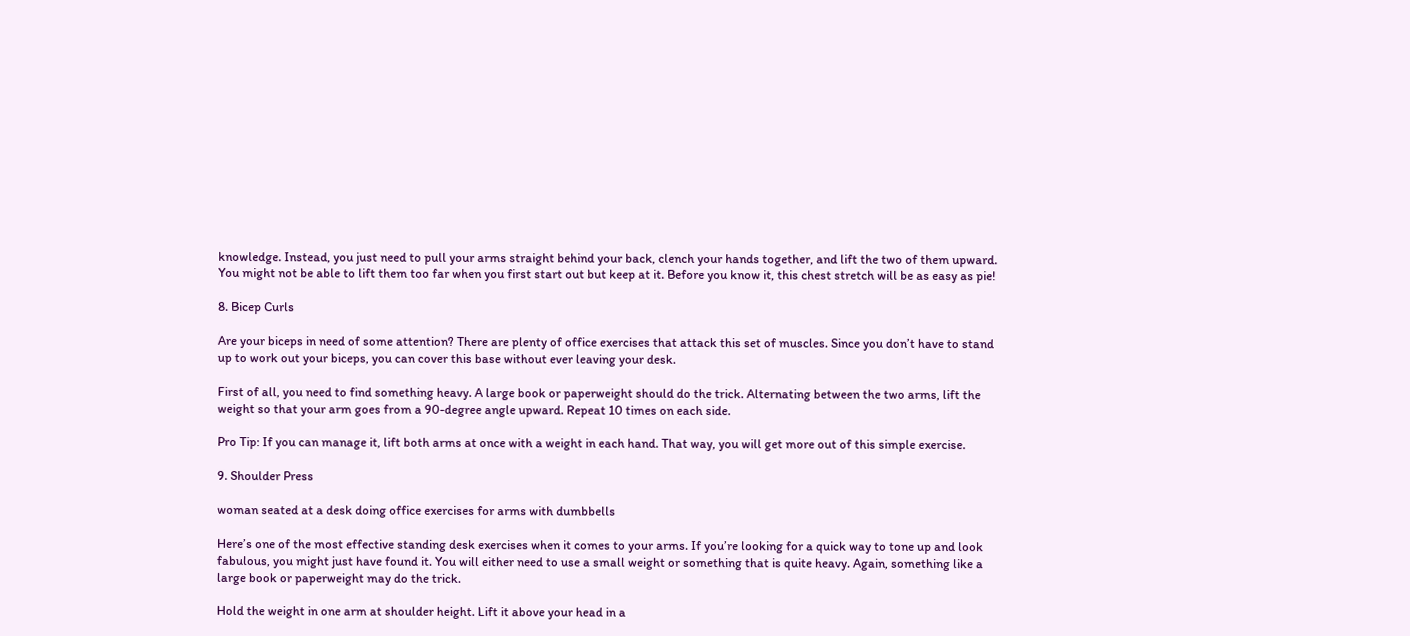knowledge. Instead, you just need to pull your arms straight behind your back, clench your hands together, and lift the two of them upward. You might not be able to lift them too far when you first start out but keep at it. Before you know it, this chest stretch will be as easy as pie!

8. Bicep Curls

Are your biceps in need of some attention? There are plenty of office exercises that attack this set of muscles. Since you don’t have to stand up to work out your biceps, you can cover this base without ever leaving your desk.

First of all, you need to find something heavy. A large book or paperweight should do the trick. Alternating between the two arms, lift the weight so that your arm goes from a 90-degree angle upward. Repeat 10 times on each side.

Pro Tip: If you can manage it, lift both arms at once with a weight in each hand. That way, you will get more out of this simple exercise.

9. Shoulder Press

woman seated at a desk doing office exercises for arms with dumbbells

Here’s one of the most effective standing desk exercises when it comes to your arms. If you’re looking for a quick way to tone up and look fabulous, you might just have found it. You will either need to use a small weight or something that is quite heavy. Again, something like a large book or paperweight may do the trick.

Hold the weight in one arm at shoulder height. Lift it above your head in a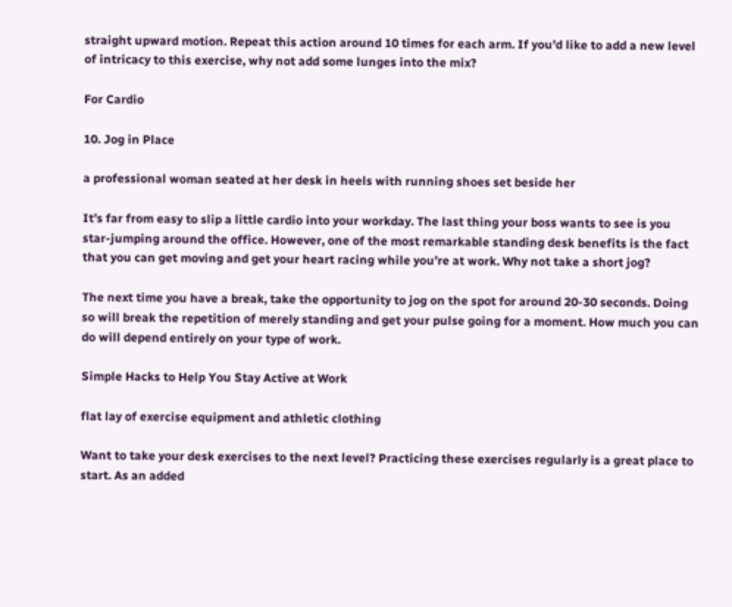straight upward motion. Repeat this action around 10 times for each arm. If you’d like to add a new level of intricacy to this exercise, why not add some lunges into the mix?

For Cardio

10. Jog in Place

a professional woman seated at her desk in heels with running shoes set beside her

It’s far from easy to slip a little cardio into your workday. The last thing your boss wants to see is you star-jumping around the office. However, one of the most remarkable standing desk benefits is the fact that you can get moving and get your heart racing while you’re at work. Why not take a short jog?

The next time you have a break, take the opportunity to jog on the spot for around 20-30 seconds. Doing so will break the repetition of merely standing and get your pulse going for a moment. How much you can do will depend entirely on your type of work.

Simple Hacks to Help You Stay Active at Work

flat lay of exercise equipment and athletic clothing

Want to take your desk exercises to the next level? Practicing these exercises regularly is a great place to start. As an added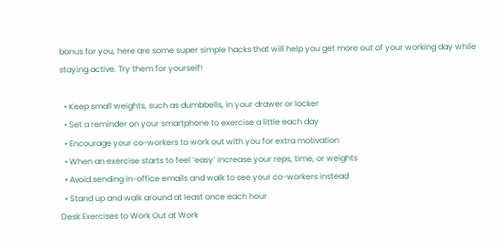bonus for you, here are some super simple hacks that will help you get more out of your working day while staying active. Try them for yourself!

  • Keep small weights, such as dumbbells, in your drawer or locker
  • Set a reminder on your smartphone to exercise a little each day
  • Encourage your co-workers to work out with you for extra motivation
  • When an exercise starts to feel ‘easy’ increase your reps, time, or weights
  • Avoid sending in-office emails and walk to see your co-workers instead
  • Stand up and walk around at least once each hour
Desk Exercises to Work Out at Work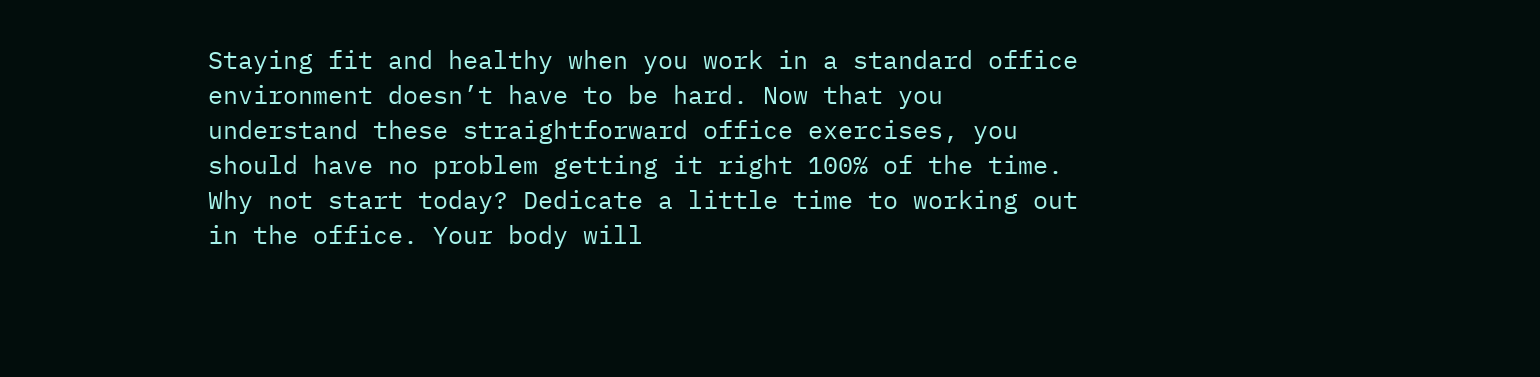Staying fit and healthy when you work in a standard office environment doesn’t have to be hard. Now that you understand these straightforward office exercises, you should have no problem getting it right 100% of the time. Why not start today? Dedicate a little time to working out in the office. Your body will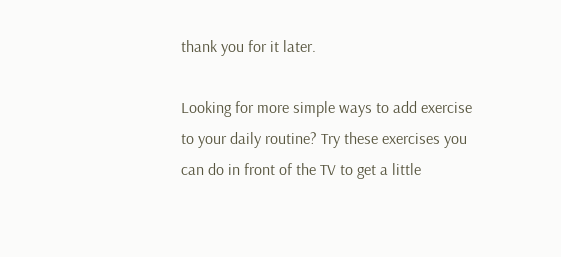thank you for it later.

Looking for more simple ways to add exercise to your daily routine? Try these exercises you can do in front of the TV to get a little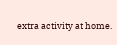extra activity at home.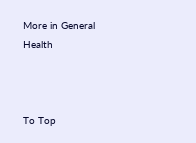More in General Health



To Top